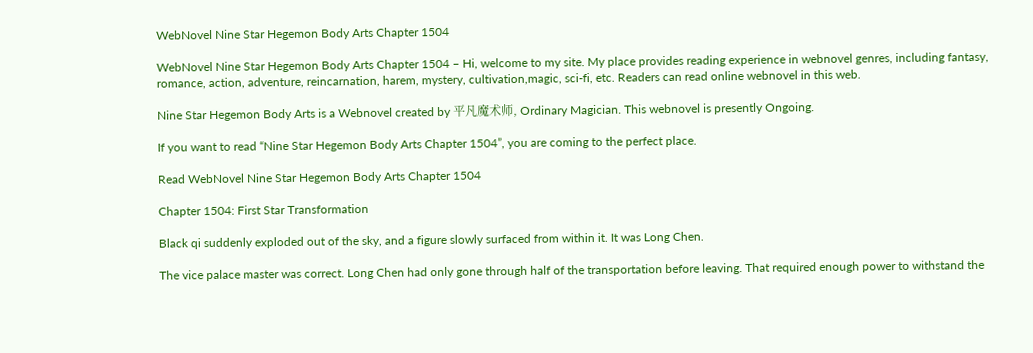WebNovel Nine Star Hegemon Body Arts Chapter 1504

WebNovel Nine Star Hegemon Body Arts Chapter 1504 – Hi, welcome to my site. My place provides reading experience in webnovel genres, including fantasy, romance, action, adventure, reincarnation, harem, mystery, cultivation,magic, sci-fi, etc. Readers can read online webnovel in this web.

Nine Star Hegemon Body Arts is a Webnovel created by 平凡魔术师, Ordinary Magician. This webnovel is presently Ongoing.

If you want to read “Nine Star Hegemon Body Arts Chapter 1504”, you are coming to the perfect place.

Read WebNovel Nine Star Hegemon Body Arts Chapter 1504

Chapter 1504: First Star Transformation

Black qi suddenly exploded out of the sky, and a figure slowly surfaced from within it. It was Long Chen.

The vice palace master was correct. Long Chen had only gone through half of the transportation before leaving. That required enough power to withstand the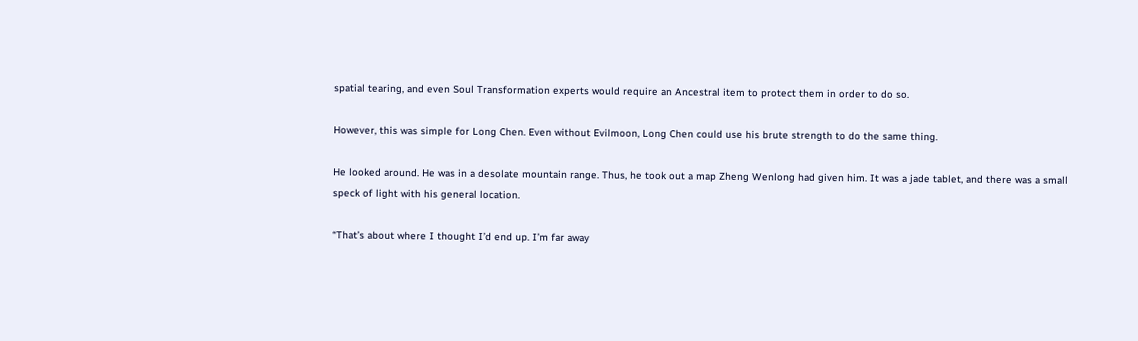spatial tearing, and even Soul Transformation experts would require an Ancestral item to protect them in order to do so.

However, this was simple for Long Chen. Even without Evilmoon, Long Chen could use his brute strength to do the same thing.

He looked around. He was in a desolate mountain range. Thus, he took out a map Zheng Wenlong had given him. It was a jade tablet, and there was a small speck of light with his general location.

“That’s about where I thought I’d end up. I’m far away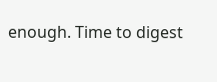enough. Time to digest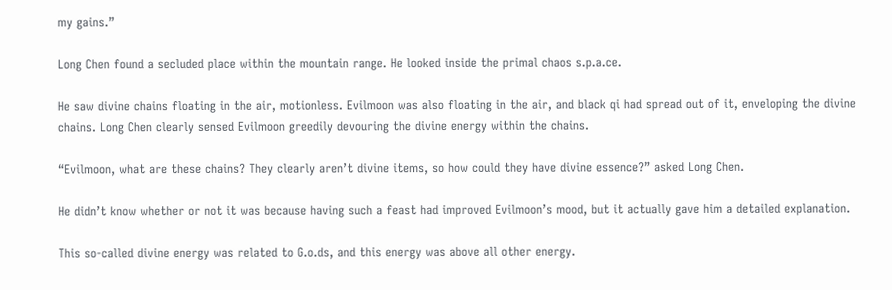my gains.”

Long Chen found a secluded place within the mountain range. He looked inside the primal chaos s.p.a.ce.

He saw divine chains floating in the air, motionless. Evilmoon was also floating in the air, and black qi had spread out of it, enveloping the divine chains. Long Chen clearly sensed Evilmoon greedily devouring the divine energy within the chains.

“Evilmoon, what are these chains? They clearly aren’t divine items, so how could they have divine essence?” asked Long Chen.

He didn’t know whether or not it was because having such a feast had improved Evilmoon’s mood, but it actually gave him a detailed explanation.

This so-called divine energy was related to G.o.ds, and this energy was above all other energy.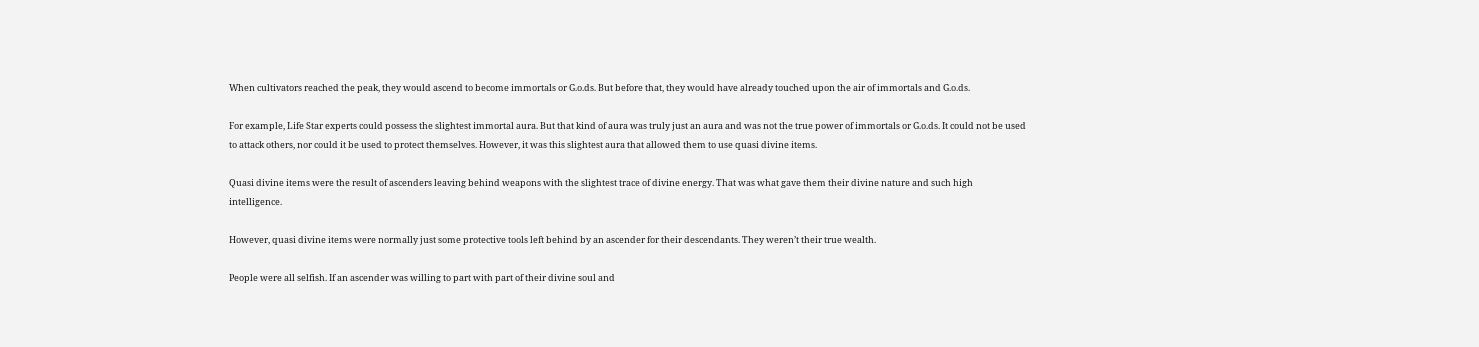When cultivators reached the peak, they would ascend to become immortals or G.o.ds. But before that, they would have already touched upon the air of immortals and G.o.ds.

For example, Life Star experts could possess the slightest immortal aura. But that kind of aura was truly just an aura and was not the true power of immortals or G.o.ds. It could not be used to attack others, nor could it be used to protect themselves. However, it was this slightest aura that allowed them to use quasi divine items.

Quasi divine items were the result of ascenders leaving behind weapons with the slightest trace of divine energy. That was what gave them their divine nature and such high intelligence.

However, quasi divine items were normally just some protective tools left behind by an ascender for their descendants. They weren’t their true wealth.

People were all selfish. If an ascender was willing to part with part of their divine soul and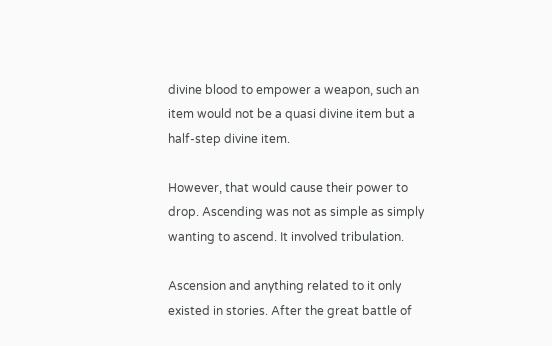divine blood to empower a weapon, such an item would not be a quasi divine item but a half-step divine item.

However, that would cause their power to drop. Ascending was not as simple as simply wanting to ascend. It involved tribulation.

Ascension and anything related to it only existed in stories. After the great battle of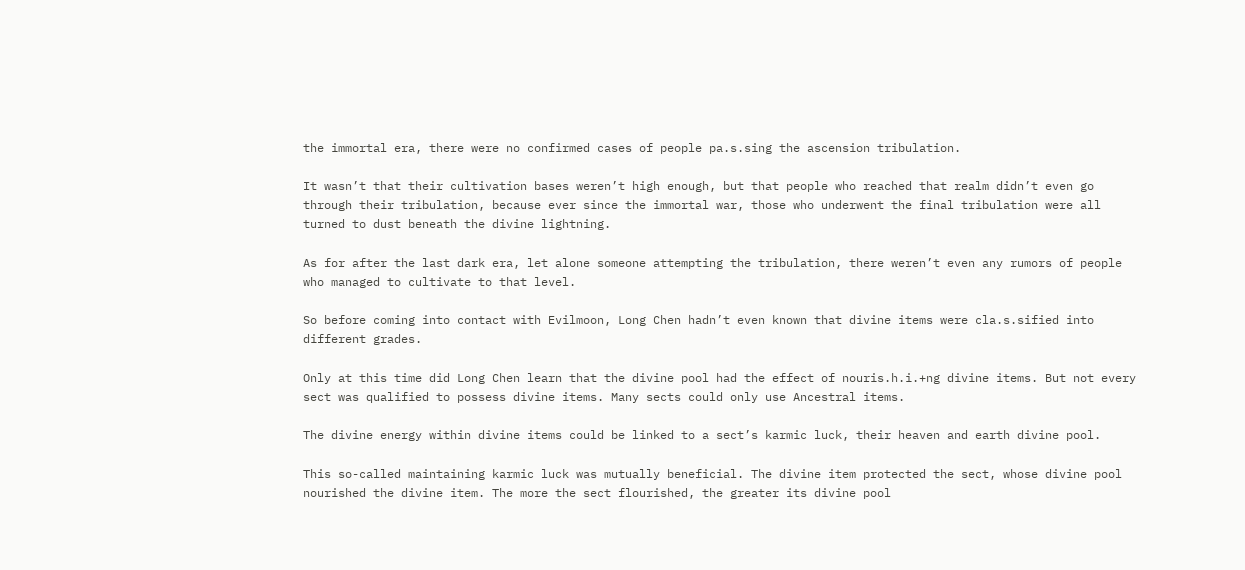the immortal era, there were no confirmed cases of people pa.s.sing the ascension tribulation.

It wasn’t that their cultivation bases weren’t high enough, but that people who reached that realm didn’t even go through their tribulation, because ever since the immortal war, those who underwent the final tribulation were all turned to dust beneath the divine lightning.

As for after the last dark era, let alone someone attempting the tribulation, there weren’t even any rumors of people who managed to cultivate to that level.

So before coming into contact with Evilmoon, Long Chen hadn’t even known that divine items were cla.s.sified into different grades.

Only at this time did Long Chen learn that the divine pool had the effect of nouris.h.i.+ng divine items. But not every sect was qualified to possess divine items. Many sects could only use Ancestral items.

The divine energy within divine items could be linked to a sect’s karmic luck, their heaven and earth divine pool.

This so-called maintaining karmic luck was mutually beneficial. The divine item protected the sect, whose divine pool nourished the divine item. The more the sect flourished, the greater its divine pool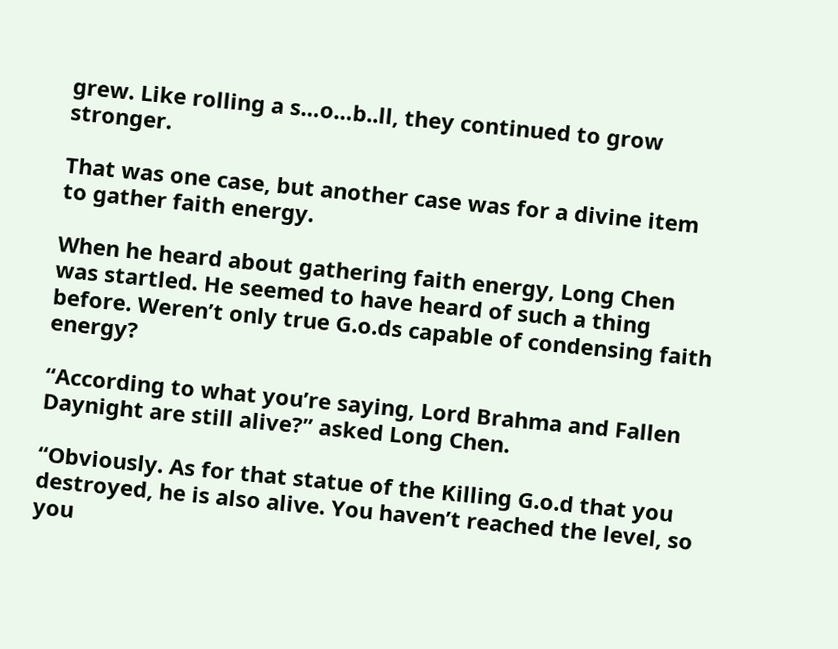grew. Like rolling a s…o…b..ll, they continued to grow stronger.

That was one case, but another case was for a divine item to gather faith energy.

When he heard about gathering faith energy, Long Chen was startled. He seemed to have heard of such a thing before. Weren’t only true G.o.ds capable of condensing faith energy?

“According to what you’re saying, Lord Brahma and Fallen Daynight are still alive?” asked Long Chen.

“Obviously. As for that statue of the Killing G.o.d that you destroyed, he is also alive. You haven’t reached the level, so you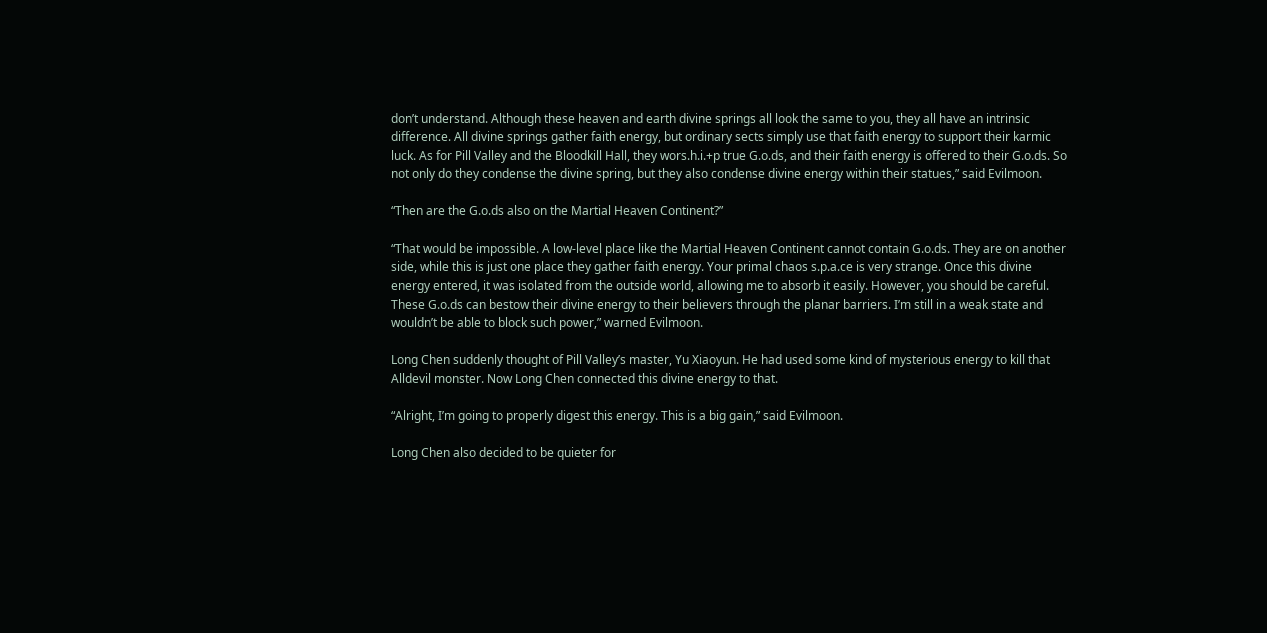don’t understand. Although these heaven and earth divine springs all look the same to you, they all have an intrinsic difference. All divine springs gather faith energy, but ordinary sects simply use that faith energy to support their karmic luck. As for Pill Valley and the Bloodkill Hall, they wors.h.i.+p true G.o.ds, and their faith energy is offered to their G.o.ds. So not only do they condense the divine spring, but they also condense divine energy within their statues,” said Evilmoon.

“Then are the G.o.ds also on the Martial Heaven Continent?”

“That would be impossible. A low-level place like the Martial Heaven Continent cannot contain G.o.ds. They are on another side, while this is just one place they gather faith energy. Your primal chaos s.p.a.ce is very strange. Once this divine energy entered, it was isolated from the outside world, allowing me to absorb it easily. However, you should be careful. These G.o.ds can bestow their divine energy to their believers through the planar barriers. I’m still in a weak state and wouldn’t be able to block such power,” warned Evilmoon.

Long Chen suddenly thought of Pill Valley’s master, Yu Xiaoyun. He had used some kind of mysterious energy to kill that Alldevil monster. Now Long Chen connected this divine energy to that.

“Alright, I’m going to properly digest this energy. This is a big gain,” said Evilmoon.

Long Chen also decided to be quieter for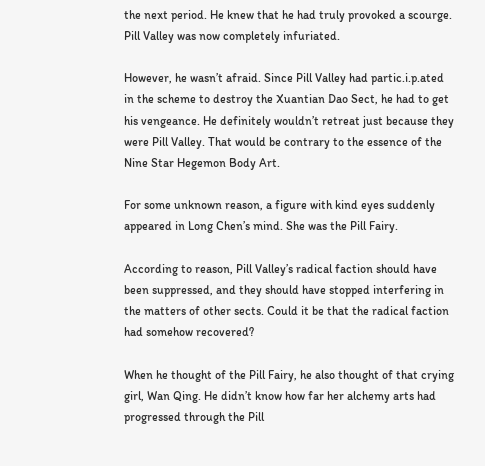the next period. He knew that he had truly provoked a scourge. Pill Valley was now completely infuriated.

However, he wasn’t afraid. Since Pill Valley had partic.i.p.ated in the scheme to destroy the Xuantian Dao Sect, he had to get his vengeance. He definitely wouldn’t retreat just because they were Pill Valley. That would be contrary to the essence of the Nine Star Hegemon Body Art.

For some unknown reason, a figure with kind eyes suddenly appeared in Long Chen’s mind. She was the Pill Fairy.

According to reason, Pill Valley’s radical faction should have been suppressed, and they should have stopped interfering in the matters of other sects. Could it be that the radical faction had somehow recovered?

When he thought of the Pill Fairy, he also thought of that crying girl, Wan Qing. He didn’t know how far her alchemy arts had progressed through the Pill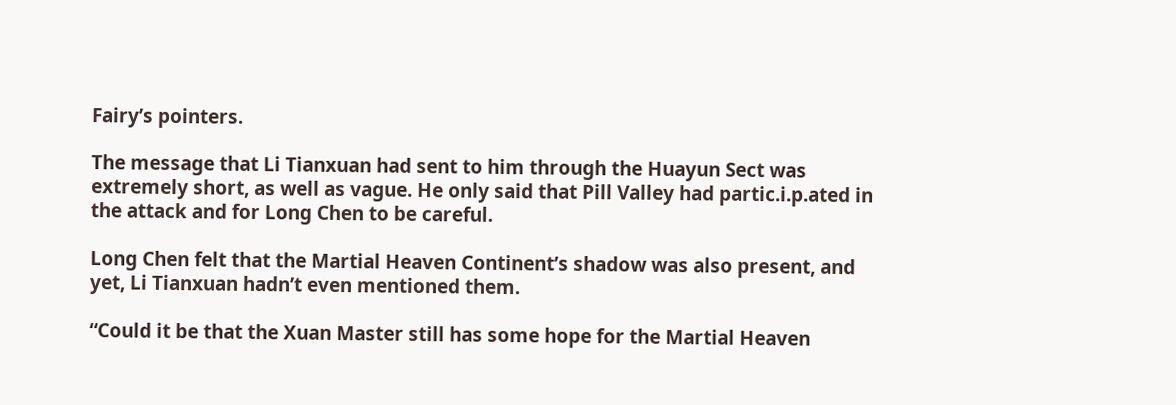Fairy’s pointers.

The message that Li Tianxuan had sent to him through the Huayun Sect was extremely short, as well as vague. He only said that Pill Valley had partic.i.p.ated in the attack and for Long Chen to be careful.

Long Chen felt that the Martial Heaven Continent’s shadow was also present, and yet, Li Tianxuan hadn’t even mentioned them.

“Could it be that the Xuan Master still has some hope for the Martial Heaven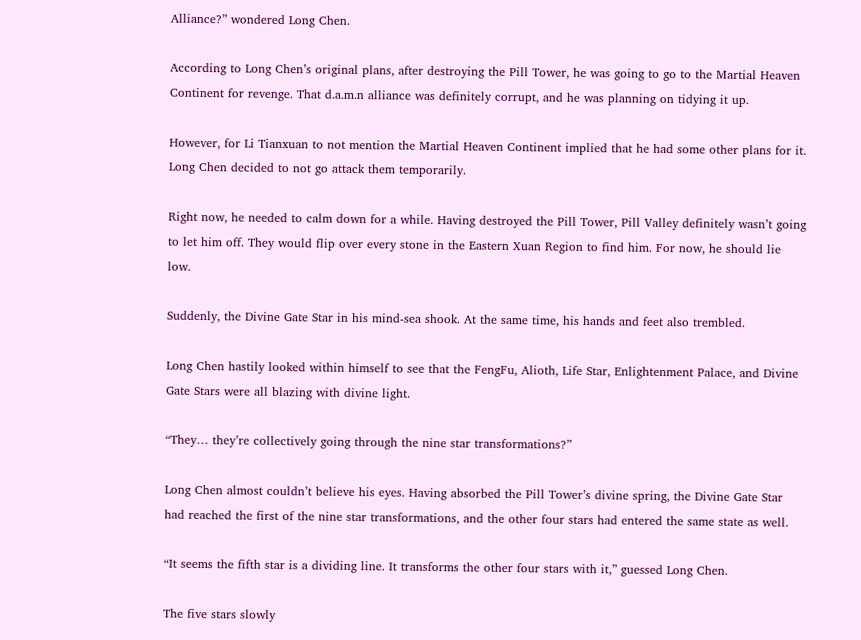Alliance?” wondered Long Chen.

According to Long Chen’s original plans, after destroying the Pill Tower, he was going to go to the Martial Heaven Continent for revenge. That d.a.m.n alliance was definitely corrupt, and he was planning on tidying it up.

However, for Li Tianxuan to not mention the Martial Heaven Continent implied that he had some other plans for it. Long Chen decided to not go attack them temporarily.

Right now, he needed to calm down for a while. Having destroyed the Pill Tower, Pill Valley definitely wasn’t going to let him off. They would flip over every stone in the Eastern Xuan Region to find him. For now, he should lie low.

Suddenly, the Divine Gate Star in his mind-sea shook. At the same time, his hands and feet also trembled.

Long Chen hastily looked within himself to see that the FengFu, Alioth, Life Star, Enlightenment Palace, and Divine Gate Stars were all blazing with divine light.

“They… they’re collectively going through the nine star transformations?”

Long Chen almost couldn’t believe his eyes. Having absorbed the Pill Tower’s divine spring, the Divine Gate Star had reached the first of the nine star transformations, and the other four stars had entered the same state as well.

“It seems the fifth star is a dividing line. It transforms the other four stars with it,” guessed Long Chen.

The five stars slowly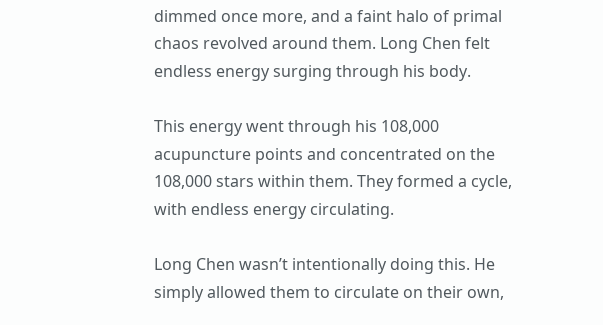dimmed once more, and a faint halo of primal chaos revolved around them. Long Chen felt endless energy surging through his body.

This energy went through his 108,000 acupuncture points and concentrated on the 108,000 stars within them. They formed a cycle, with endless energy circulating.

Long Chen wasn’t intentionally doing this. He simply allowed them to circulate on their own,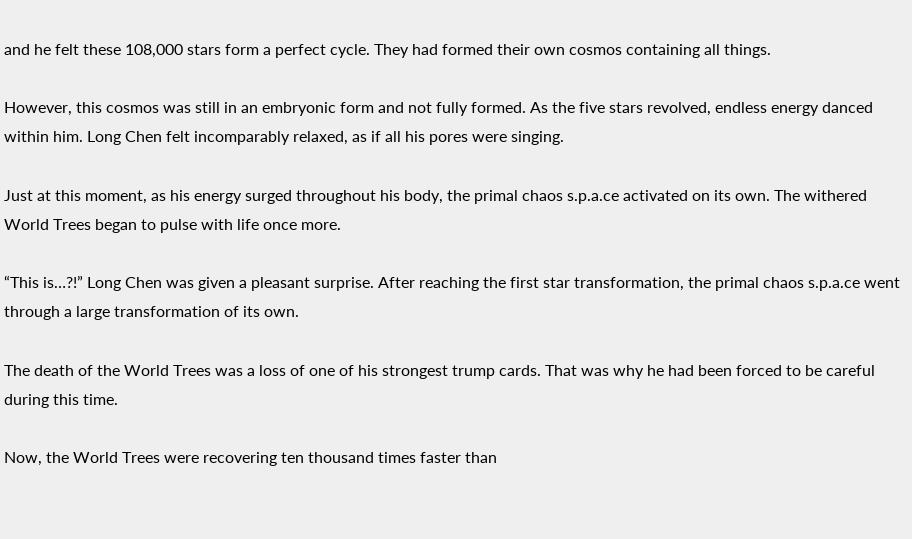and he felt these 108,000 stars form a perfect cycle. They had formed their own cosmos containing all things.

However, this cosmos was still in an embryonic form and not fully formed. As the five stars revolved, endless energy danced within him. Long Chen felt incomparably relaxed, as if all his pores were singing.

Just at this moment, as his energy surged throughout his body, the primal chaos s.p.a.ce activated on its own. The withered World Trees began to pulse with life once more.

“This is…?!” Long Chen was given a pleasant surprise. After reaching the first star transformation, the primal chaos s.p.a.ce went through a large transformation of its own.

The death of the World Trees was a loss of one of his strongest trump cards. That was why he had been forced to be careful during this time.

Now, the World Trees were recovering ten thousand times faster than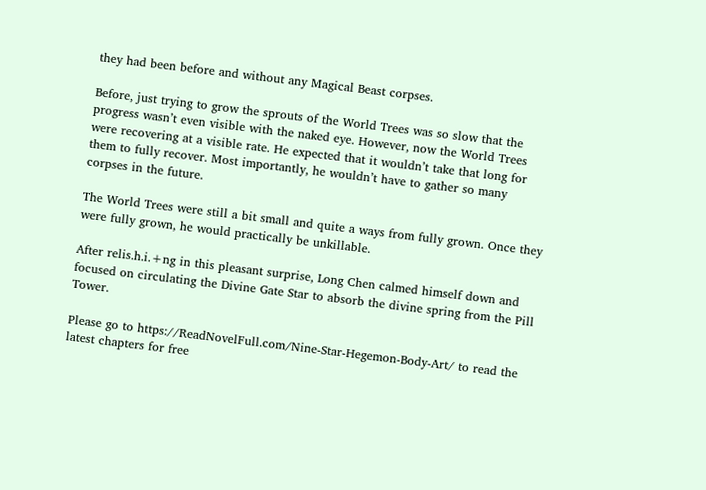they had been before and without any Magical Beast corpses.

Before, just trying to grow the sprouts of the World Trees was so slow that the progress wasn’t even visible with the naked eye. However, now the World Trees were recovering at a visible rate. He expected that it wouldn’t take that long for them to fully recover. Most importantly, he wouldn’t have to gather so many corpses in the future.

The World Trees were still a bit small and quite a ways from fully grown. Once they were fully grown, he would practically be unkillable.

After relis.h.i.+ng in this pleasant surprise, Long Chen calmed himself down and focused on circulating the Divine Gate Star to absorb the divine spring from the Pill Tower.

Please go to https://ReadNovelFull.com/Nine-Star-Hegemon-Body-Art/ to read the latest chapters for free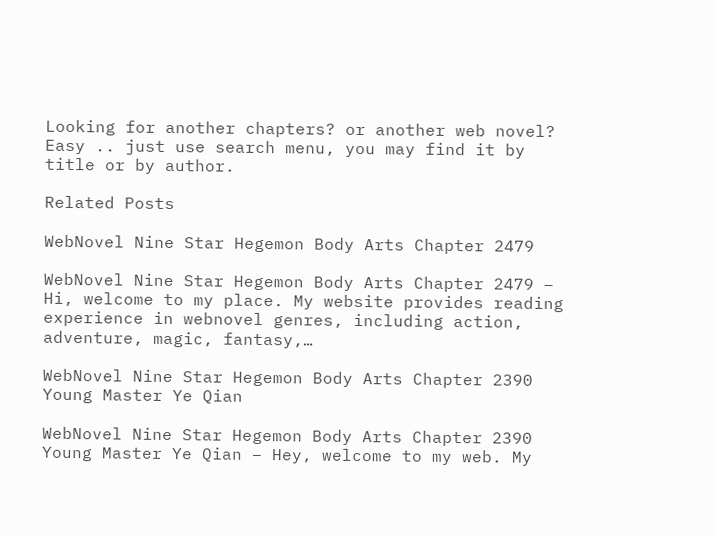Looking for another chapters? or another web novel? Easy .. just use search menu, you may find it by title or by author.

Related Posts

WebNovel Nine Star Hegemon Body Arts Chapter 2479

WebNovel Nine Star Hegemon Body Arts Chapter 2479 – Hi, welcome to my place. My website provides reading experience in webnovel genres, including action, adventure, magic, fantasy,…

WebNovel Nine Star Hegemon Body Arts Chapter 2390 Young Master Ye Qian

WebNovel Nine Star Hegemon Body Arts Chapter 2390 Young Master Ye Qian – Hey, welcome to my web. My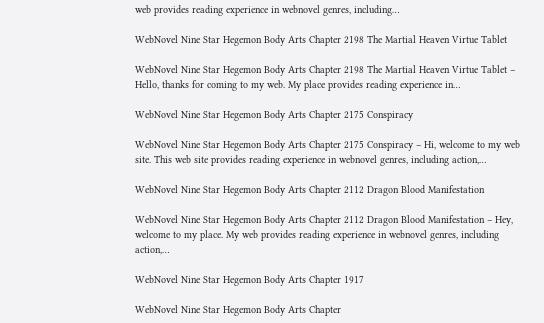web provides reading experience in webnovel genres, including…

WebNovel Nine Star Hegemon Body Arts Chapter 2198 The Martial Heaven Virtue Tablet

WebNovel Nine Star Hegemon Body Arts Chapter 2198 The Martial Heaven Virtue Tablet – Hello, thanks for coming to my web. My place provides reading experience in…

WebNovel Nine Star Hegemon Body Arts Chapter 2175 Conspiracy

WebNovel Nine Star Hegemon Body Arts Chapter 2175 Conspiracy – Hi, welcome to my web site. This web site provides reading experience in webnovel genres, including action,…

WebNovel Nine Star Hegemon Body Arts Chapter 2112 Dragon Blood Manifestation

WebNovel Nine Star Hegemon Body Arts Chapter 2112 Dragon Blood Manifestation – Hey, welcome to my place. My web provides reading experience in webnovel genres, including action,…

WebNovel Nine Star Hegemon Body Arts Chapter 1917

WebNovel Nine Star Hegemon Body Arts Chapter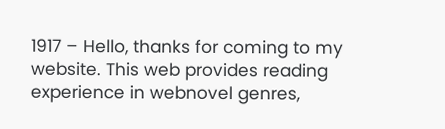1917 – Hello, thanks for coming to my website. This web provides reading experience in webnovel genres,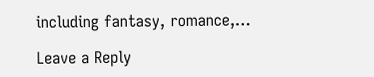including fantasy, romance,…

Leave a Reply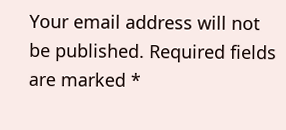Your email address will not be published. Required fields are marked *